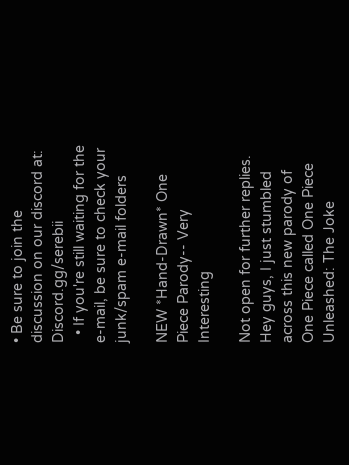• Be sure to join the discussion on our discord at: Discord.gg/serebii
  • If you're still waiting for the e-mail, be sure to check your junk/spam e-mail folders

NEW *Hand-Drawn* One Piece Parody-- Very Interesting

Not open for further replies.
Hey guys, I just stumbled across this new parody of One Piece called One Piece Unleashed: The Joke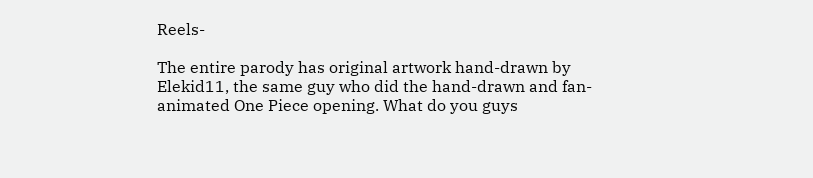Reels-

The entire parody has original artwork hand-drawn by Elekid11, the same guy who did the hand-drawn and fan-animated One Piece opening. What do you guys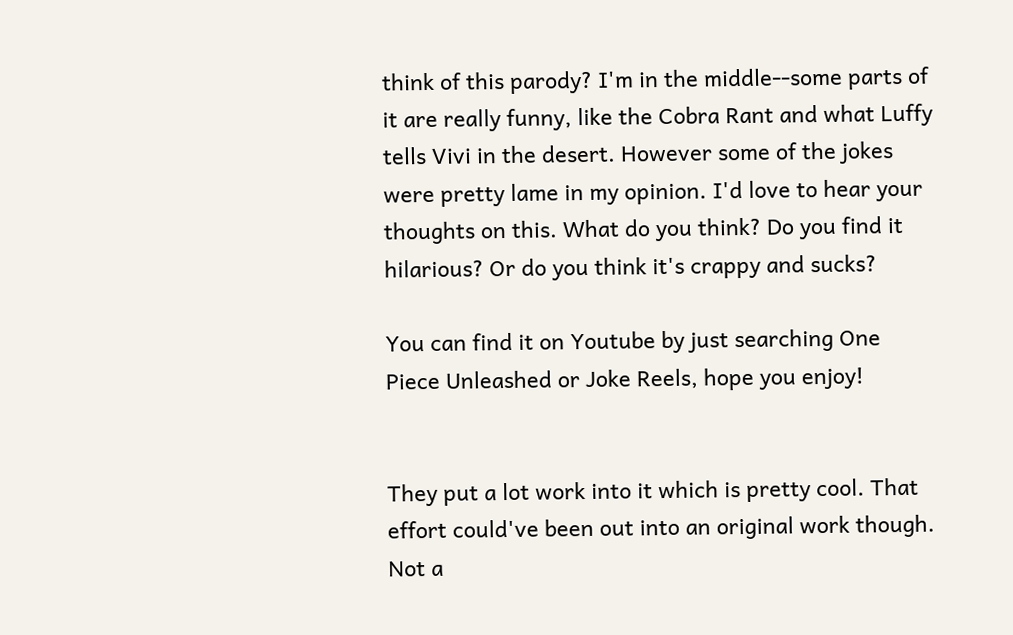think of this parody? I'm in the middle--some parts of it are really funny, like the Cobra Rant and what Luffy tells Vivi in the desert. However some of the jokes were pretty lame in my opinion. I'd love to hear your thoughts on this. What do you think? Do you find it hilarious? Or do you think it's crappy and sucks?

You can find it on Youtube by just searching One Piece Unleashed or Joke Reels, hope you enjoy!


They put a lot work into it which is pretty cool. That effort could've been out into an original work though. Not a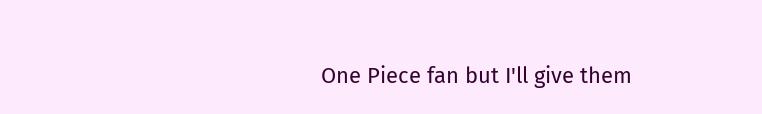One Piece fan but I'll give them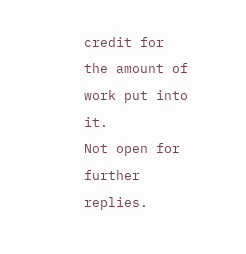credit for the amount of work put into it.
Not open for further replies.